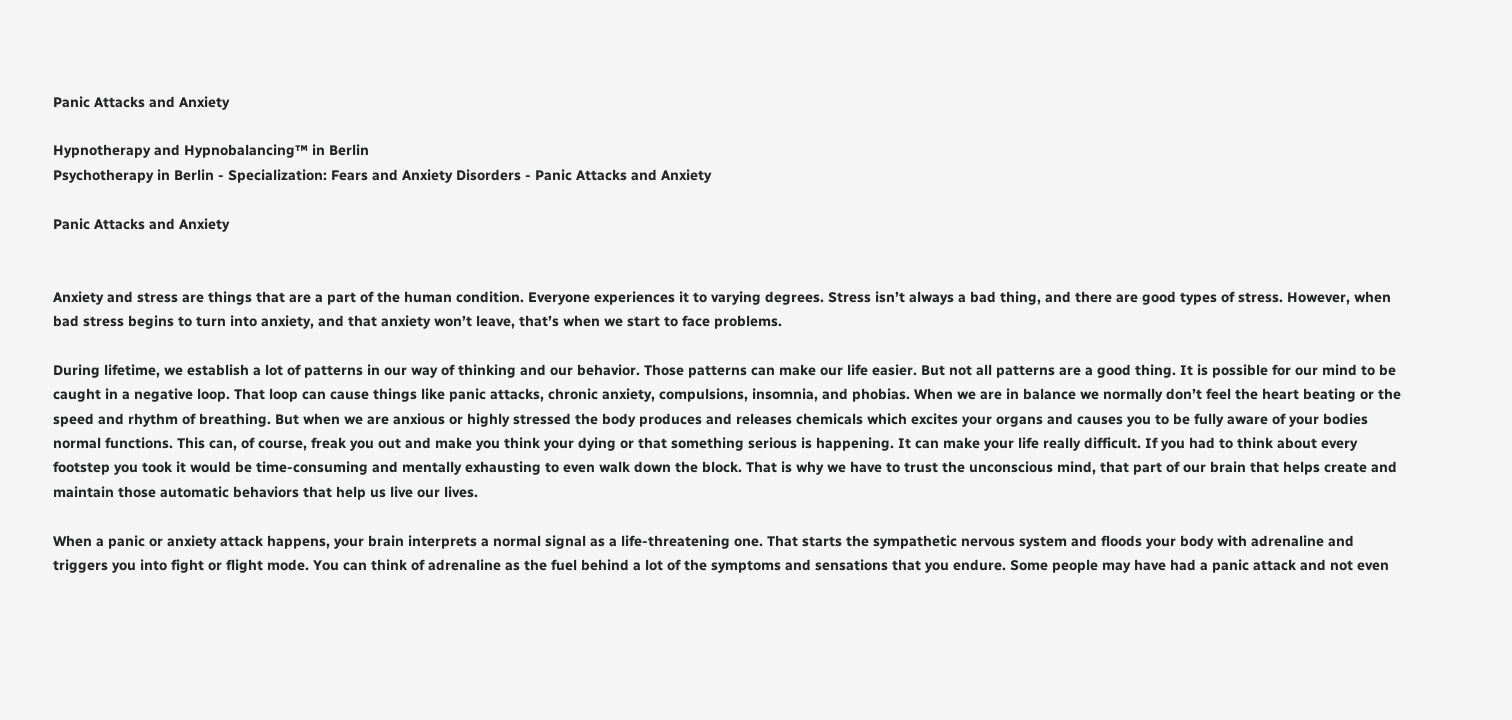Panic Attacks and Anxiety

Hypnotherapy and Hypnobalancing™ in Berlin
Psychotherapy in Berlin - Specialization: Fears and Anxiety Disorders - Panic Attacks and Anxiety

Panic Attacks and Anxiety


Anxiety and stress are things that are a part of the human condition. Everyone experiences it to varying degrees. Stress isn’t always a bad thing, and there are good types of stress. However, when bad stress begins to turn into anxiety, and that anxiety won’t leave, that’s when we start to face problems.

During lifetime, we establish a lot of patterns in our way of thinking and our behavior. Those patterns can make our life easier. But not all patterns are a good thing. It is possible for our mind to be caught in a negative loop. That loop can cause things like panic attacks, chronic anxiety, compulsions, insomnia, and phobias. When we are in balance we normally don’t feel the heart beating or the speed and rhythm of breathing. But when we are anxious or highly stressed the body produces and releases chemicals which excites your organs and causes you to be fully aware of your bodies normal functions. This can, of course, freak you out and make you think your dying or that something serious is happening. It can make your life really difficult. If you had to think about every footstep you took it would be time-consuming and mentally exhausting to even walk down the block. That is why we have to trust the unconscious mind, that part of our brain that helps create and maintain those automatic behaviors that help us live our lives.

When a panic or anxiety attack happens, your brain interprets a normal signal as a life-threatening one. That starts the sympathetic nervous system and floods your body with adrenaline and triggers you into fight or flight mode. You can think of adrenaline as the fuel behind a lot of the symptoms and sensations that you endure. Some people may have had a panic attack and not even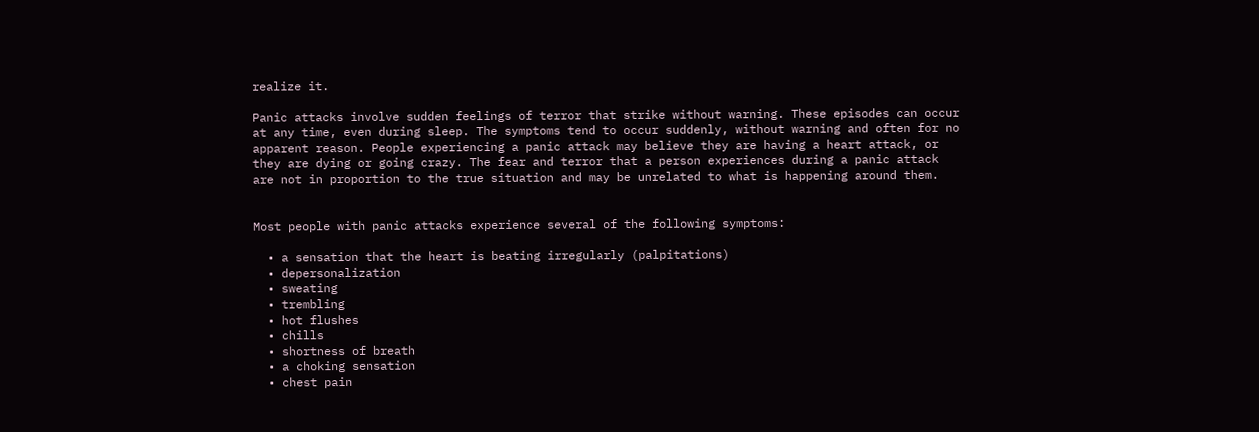realize it.

Panic attacks involve sudden feelings of terror that strike without warning. These episodes can occur at any time, even during sleep. The symptoms tend to occur suddenly, without warning and often for no apparent reason. People experiencing a panic attack may believe they are having a heart attack, or they are dying or going crazy. The fear and terror that a person experiences during a panic attack are not in proportion to the true situation and may be unrelated to what is happening around them.


Most people with panic attacks experience several of the following symptoms:

  • a sensation that the heart is beating irregularly (palpitations)
  • depersonalization
  • sweating
  • trembling
  • hot flushes
  • chills
  • shortness of breath
  • a choking sensation
  • chest pain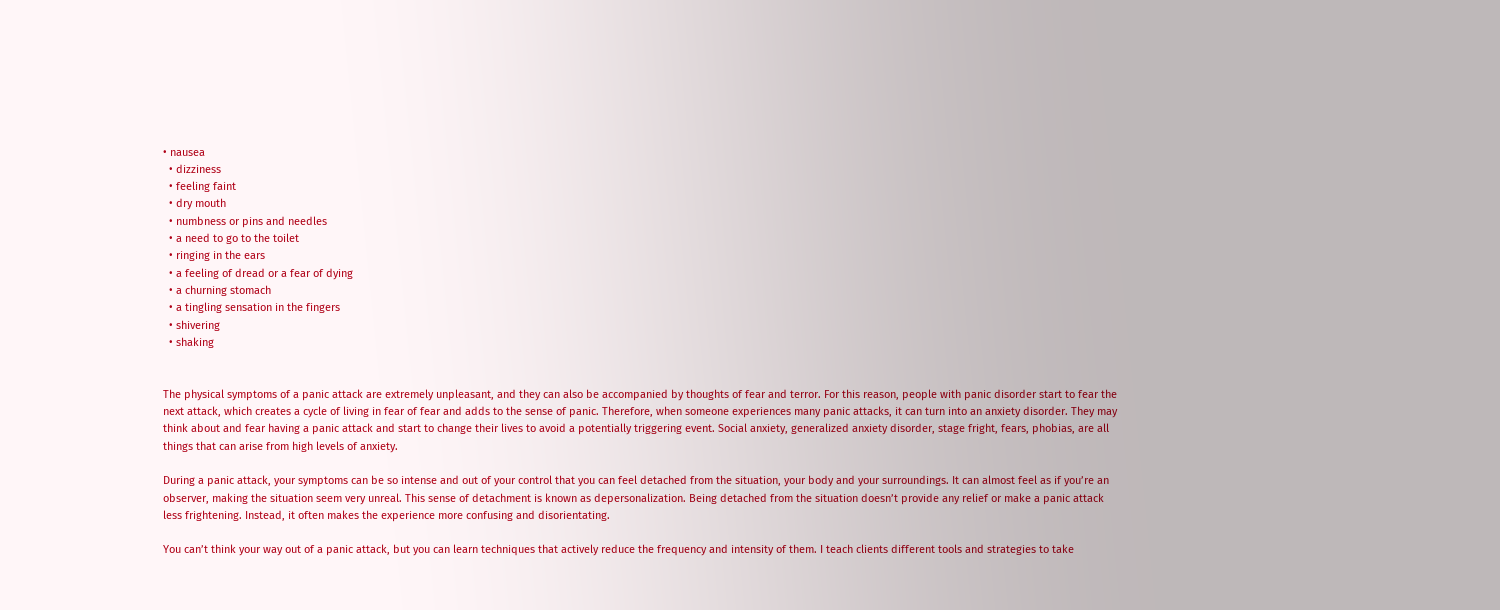• nausea
  • dizziness
  • feeling faint
  • dry mouth
  • numbness or pins and needles
  • a need to go to the toilet
  • ringing in the ears
  • a feeling of dread or a fear of dying
  • a churning stomach
  • a tingling sensation in the fingers
  • shivering
  • shaking


The physical symptoms of a panic attack are extremely unpleasant, and they can also be accompanied by thoughts of fear and terror. For this reason, people with panic disorder start to fear the next attack, which creates a cycle of living in fear of fear and adds to the sense of panic. Therefore, when someone experiences many panic attacks, it can turn into an anxiety disorder. They may think about and fear having a panic attack and start to change their lives to avoid a potentially triggering event. Social anxiety, generalized anxiety disorder, stage fright, fears, phobias, are all things that can arise from high levels of anxiety.

During a panic attack, your symptoms can be so intense and out of your control that you can feel detached from the situation, your body and your surroundings. It can almost feel as if you’re an observer, making the situation seem very unreal. This sense of detachment is known as depersonalization. Being detached from the situation doesn’t provide any relief or make a panic attack less frightening. Instead, it often makes the experience more confusing and disorientating.

You can’t think your way out of a panic attack, but you can learn techniques that actively reduce the frequency and intensity of them. I teach clients different tools and strategies to take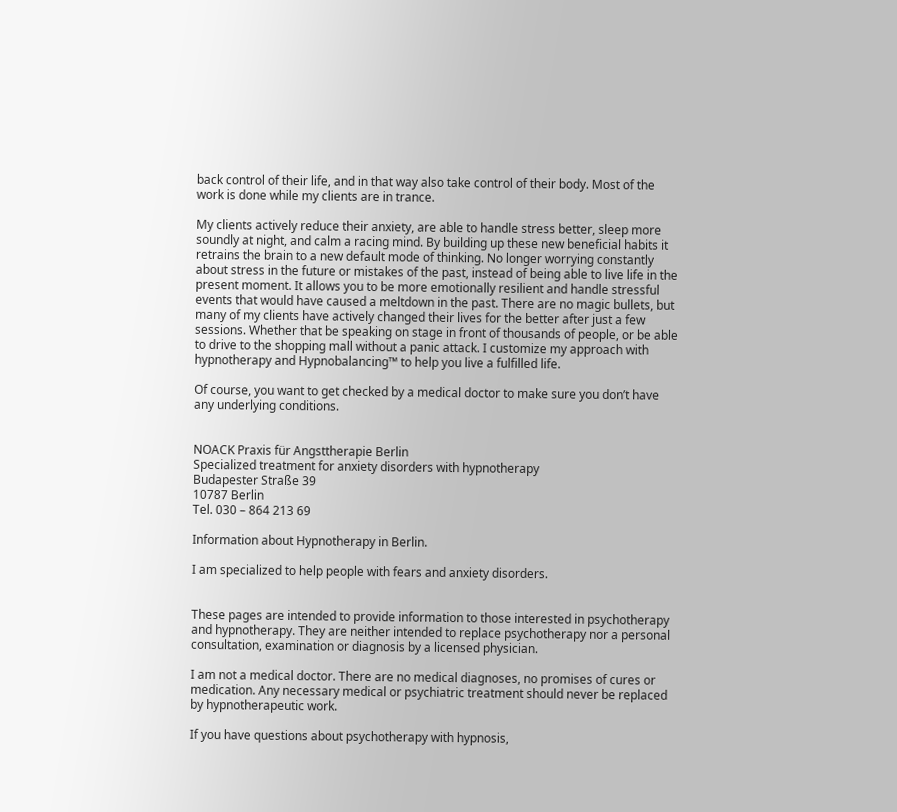back control of their life, and in that way also take control of their body. Most of the work is done while my clients are in trance.

My clients actively reduce their anxiety, are able to handle stress better, sleep more soundly at night, and calm a racing mind. By building up these new beneficial habits it retrains the brain to a new default mode of thinking. No longer worrying constantly about stress in the future or mistakes of the past, instead of being able to live life in the present moment. It allows you to be more emotionally resilient and handle stressful events that would have caused a meltdown in the past. There are no magic bullets, but many of my clients have actively changed their lives for the better after just a few sessions. Whether that be speaking on stage in front of thousands of people, or be able to drive to the shopping mall without a panic attack. I customize my approach with hypnotherapy and Hypnobalancing™ to help you live a fulfilled life.

Of course, you want to get checked by a medical doctor to make sure you don’t have any underlying conditions.


NOACK Praxis für Angsttherapie Berlin
Specialized treatment for anxiety disorders with hypnotherapy
Budapester Straße 39
10787 Berlin
Tel. 030 – 864 213 69

Information about Hypnotherapy in Berlin.

I am specialized to help people with fears and anxiety disorders.


These pages are intended to provide information to those interested in psychotherapy and hypnotherapy. They are neither intended to replace psychotherapy nor a personal consultation, examination or diagnosis by a licensed physician.

I am not a medical doctor. There are no medical diagnoses, no promises of cures or medication. Any necessary medical or psychiatric treatment should never be replaced by hypnotherapeutic work.

If you have questions about psychotherapy with hypnosis,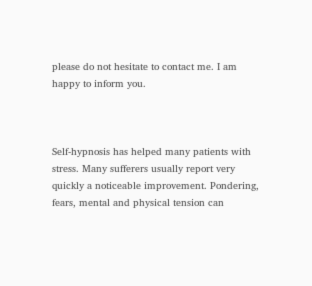please do not hesitate to contact me. I am happy to inform you.



Self-hypnosis has helped many patients with stress. Many sufferers usually report very quickly a noticeable improvement. Pondering, fears, mental and physical tension can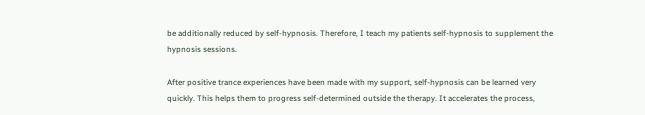be additionally reduced by self-hypnosis. Therefore, I teach my patients self-hypnosis to supplement the hypnosis sessions.

After positive trance experiences have been made with my support, self-hypnosis can be learned very quickly. This helps them to progress self-determined outside the therapy. It accelerates the process,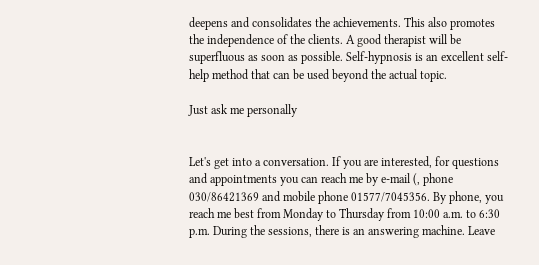deepens and consolidates the achievements. This also promotes the independence of the clients. A good therapist will be superfluous as soon as possible. Self-hypnosis is an excellent self-help method that can be used beyond the actual topic.

Just ask me personally


Let's get into a conversation. If you are interested, for questions and appointments you can reach me by e-mail (, phone 030/86421369 and mobile phone 01577/7045356. By phone, you reach me best from Monday to Thursday from 10:00 a.m. to 6:30 p.m. During the sessions, there is an answering machine. Leave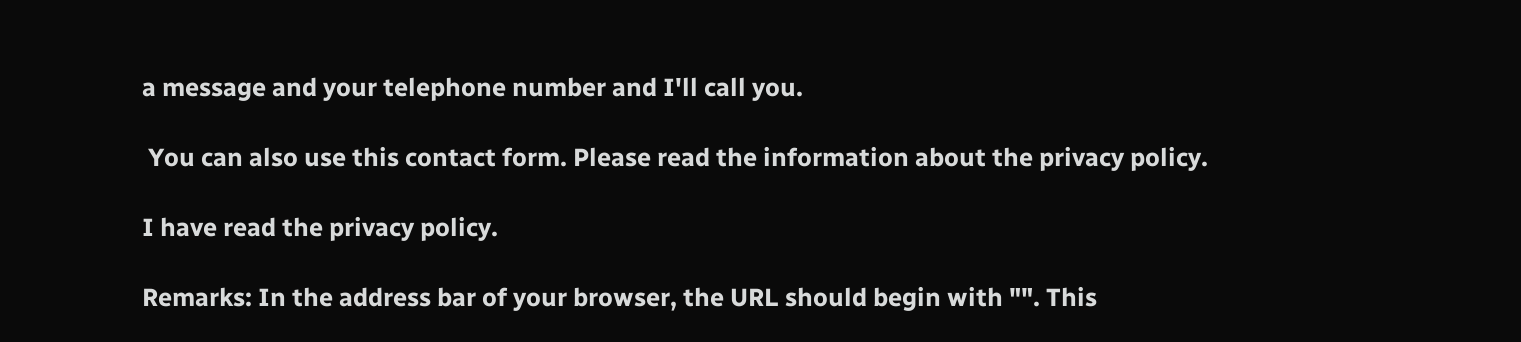a message and your telephone number and I'll call you.

 You can also use this contact form. Please read the information about the privacy policy.

I have read the privacy policy.

Remarks: In the address bar of your browser, the URL should begin with "". This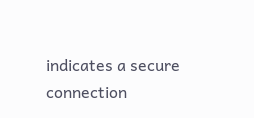indicates a secure connection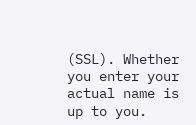(SSL). Whether you enter your actual name is up to you.